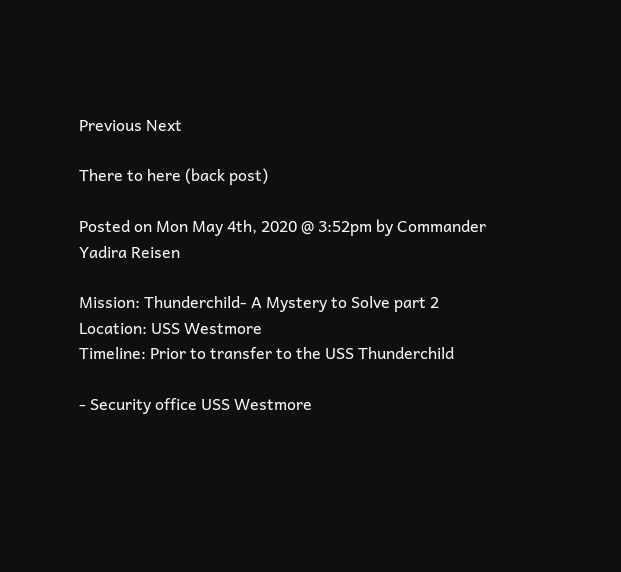Previous Next

There to here (back post)

Posted on Mon May 4th, 2020 @ 3:52pm by Commander Yadira Reisen

Mission: Thunderchild- A Mystery to Solve part 2
Location: USS Westmore
Timeline: Prior to transfer to the USS Thunderchild

- Security office USS Westmore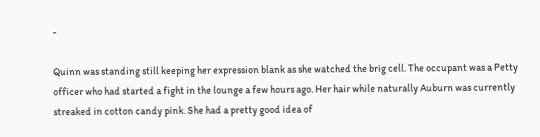-

Quinn was standing still keeping her expression blank as she watched the brig cell. The occupant was a Petty officer who had started a fight in the lounge a few hours ago. Her hair while naturally Auburn was currently streaked in cotton candy pink. She had a pretty good idea of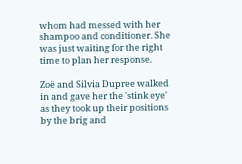whom had messed with her shampoo and conditioner. She was just waiting for the right time to plan her response.

Zoë and Silvia Dupree walked in and gave her the 'stink eye' as they took up their positions by the brig and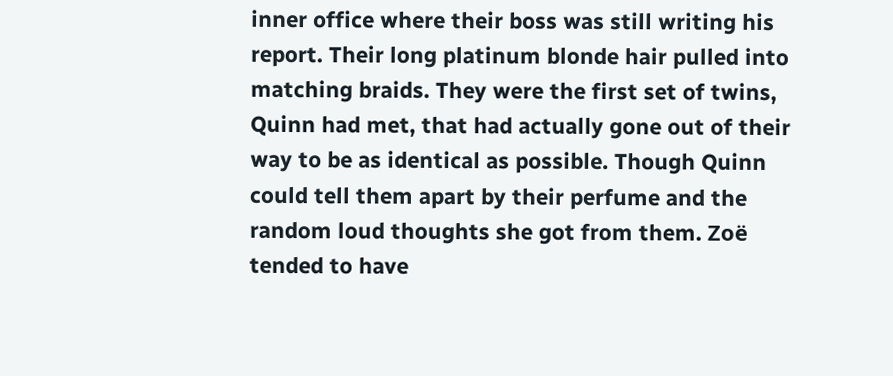inner office where their boss was still writing his report. Their long platinum blonde hair pulled into matching braids. They were the first set of twins, Quinn had met, that had actually gone out of their way to be as identical as possible. Though Quinn could tell them apart by their perfume and the random loud thoughts she got from them. Zoë tended to have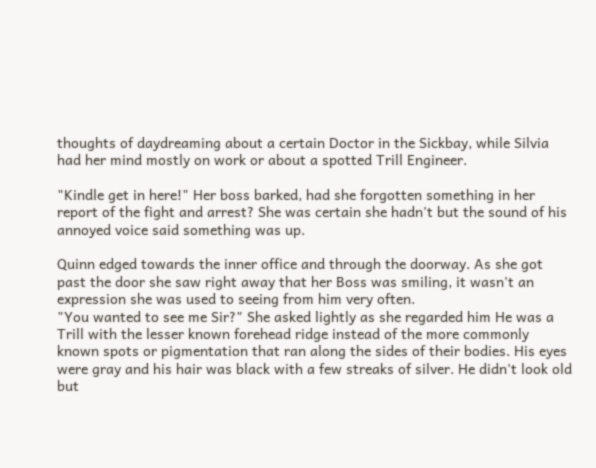thoughts of daydreaming about a certain Doctor in the Sickbay, while Silvia had her mind mostly on work or about a spotted Trill Engineer.

"Kindle get in here!" Her boss barked, had she forgotten something in her report of the fight and arrest? She was certain she hadn't but the sound of his annoyed voice said something was up.

Quinn edged towards the inner office and through the doorway. As she got past the door she saw right away that her Boss was smiling, it wasn't an expression she was used to seeing from him very often.
"You wanted to see me Sir?" She asked lightly as she regarded him He was a Trill with the lesser known forehead ridge instead of the more commonly known spots or pigmentation that ran along the sides of their bodies. His eyes were gray and his hair was black with a few streaks of silver. He didn't look old but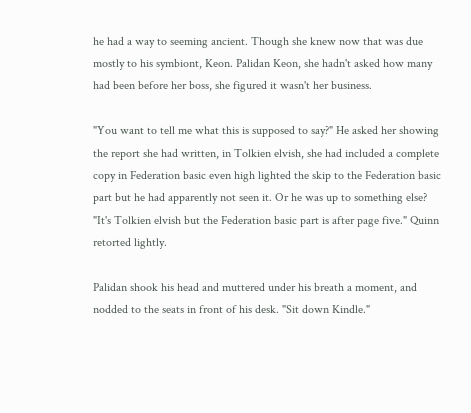he had a way to seeming ancient. Though she knew now that was due mostly to his symbiont, Keon. Palidan Keon, she hadn't asked how many had been before her boss, she figured it wasn't her business.

"You want to tell me what this is supposed to say?" He asked her showing the report she had written, in Tolkien elvish, she had included a complete copy in Federation basic even high lighted the skip to the Federation basic part but he had apparently not seen it. Or he was up to something else? "It's Tolkien elvish but the Federation basic part is after page five." Quinn retorted lightly.

Palidan shook his head and muttered under his breath a moment, and nodded to the seats in front of his desk. "Sit down Kindle."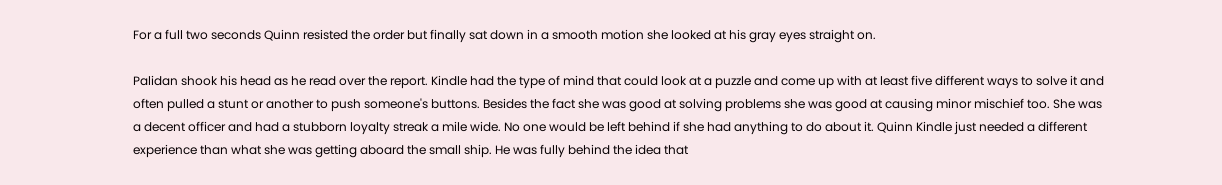For a full two seconds Quinn resisted the order but finally sat down in a smooth motion she looked at his gray eyes straight on.

Palidan shook his head as he read over the report. Kindle had the type of mind that could look at a puzzle and come up with at least five different ways to solve it and often pulled a stunt or another to push someone's buttons. Besides the fact she was good at solving problems she was good at causing minor mischief too. She was a decent officer and had a stubborn loyalty streak a mile wide. No one would be left behind if she had anything to do about it. Quinn Kindle just needed a different experience than what she was getting aboard the small ship. He was fully behind the idea that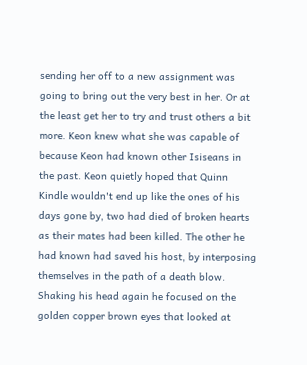sending her off to a new assignment was going to bring out the very best in her. Or at the least get her to try and trust others a bit more. Keon knew what she was capable of because Keon had known other Isiseans in the past. Keon quietly hoped that Quinn Kindle wouldn't end up like the ones of his days gone by, two had died of broken hearts as their mates had been killed. The other he had known had saved his host, by interposing themselves in the path of a death blow. Shaking his head again he focused on the golden copper brown eyes that looked at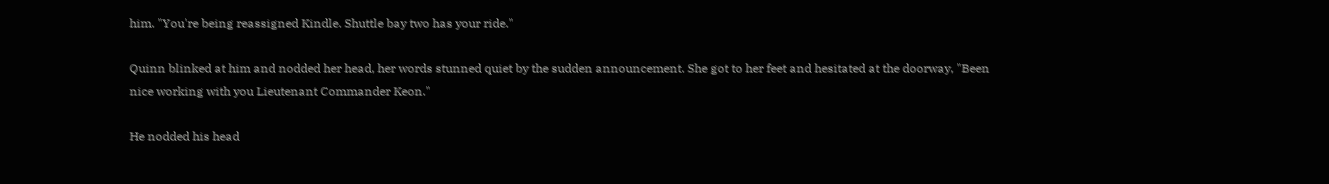him. "You're being reassigned Kindle. Shuttle bay two has your ride."

Quinn blinked at him and nodded her head, her words stunned quiet by the sudden announcement. She got to her feet and hesitated at the doorway, "Been nice working with you Lieutenant Commander Keon."

He nodded his head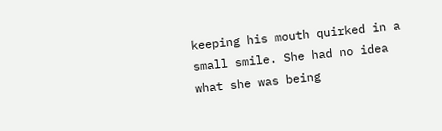keeping his mouth quirked in a small smile. She had no idea what she was being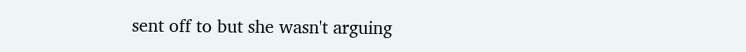sent off to but she wasn't arguing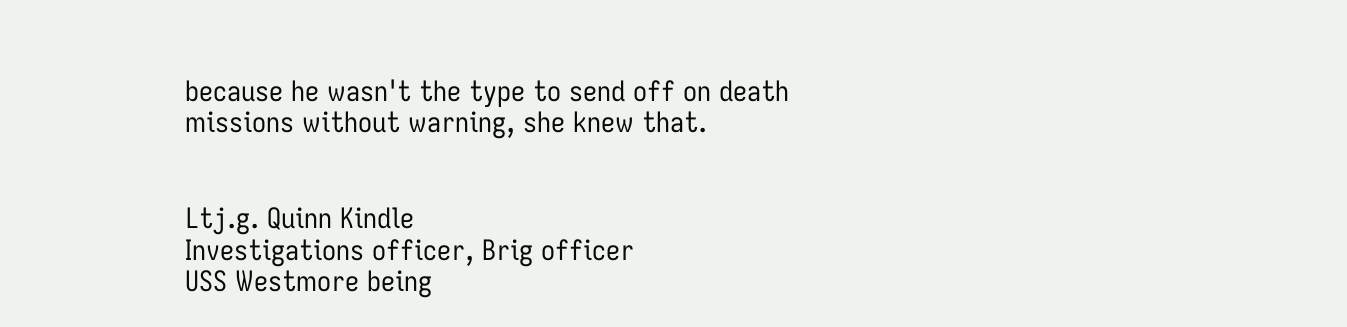because he wasn't the type to send off on death missions without warning, she knew that.


Ltj.g. Quinn Kindle
Investigations officer, Brig officer
USS Westmore being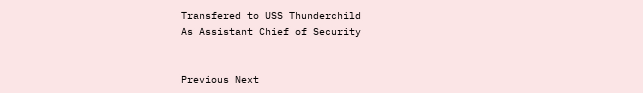Transfered to USS Thunderchild
As Assistant Chief of Security


Previous Next